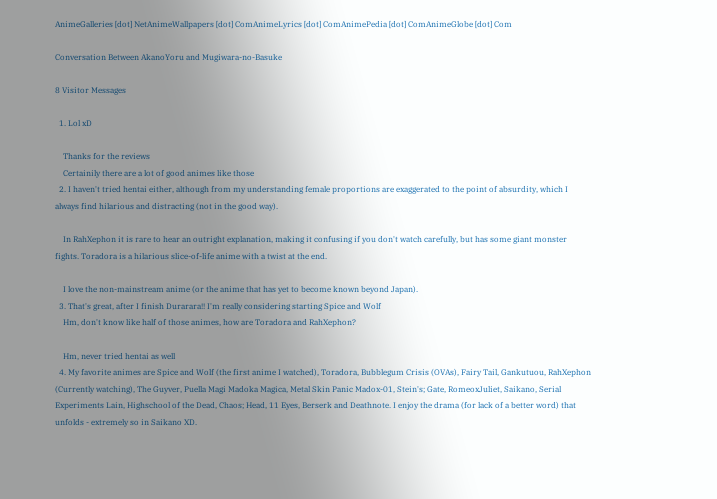AnimeGalleries [dot] NetAnimeWallpapers [dot] ComAnimeLyrics [dot] ComAnimePedia [dot] ComAnimeGlobe [dot] Com

Conversation Between AkanoYoru and Mugiwara-no-Basuke

8 Visitor Messages

  1. Lol xD

    Thanks for the reviews
    Certainily there are a lot of good animes like those
  2. I haven't tried hentai either, although from my understanding female proportions are exaggerated to the point of absurdity, which I always find hilarious and distracting (not in the good way).

    In RahXephon it is rare to hear an outright explanation, making it confusing if you don't watch carefully, but has some giant monster fights. Toradora is a hilarious slice-of-life anime with a twist at the end.

    I love the non-mainstream anime (or the anime that has yet to become known beyond Japan).
  3. That's great, after I finish Durarara!! I'm really considering starting Spice and Wolf
    Hm, don't know like half of those animes, how are Toradora and RahXephon?

    Hm, never tried hentai as well
  4. My favorite animes are Spice and Wolf (the first anime I watched), Toradora, Bubblegum Crisis (OVAs), Fairy Tail, Gankutuou, RahXephon (Currently watching), The Guyver, Puella Magi Madoka Magica, Metal Skin Panic Madox-01, Stein's; Gate, RomeoxJuliet, Saikano, Serial Experiments Lain, Highschool of the Dead, Chaos; Head, 11 Eyes, Berserk and Deathnote. I enjoy the drama (for lack of a better word) that unfolds - extremely so in Saikano XD.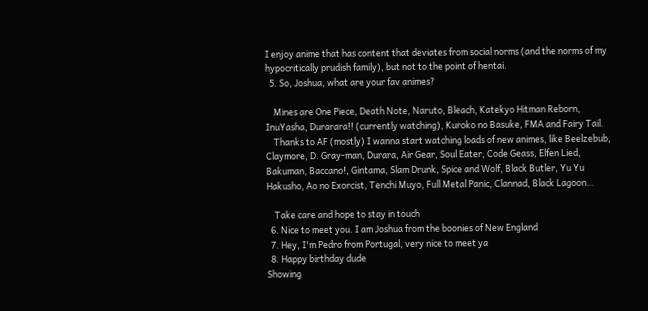I enjoy anime that has content that deviates from social norms (and the norms of my hypocritically prudish family), but not to the point of hentai.
  5. So, Joshua, what are your fav animes?

    Mines are One Piece, Death Note, Naruto, Bleach, Katekyo Hitman Reborn, InuYasha, Durarara!! (currently watching), Kuroko no Basuke, FMA and Fairy Tail.
    Thanks to AF (mostly) I wanna start watching loads of new animes, like Beelzebub, Claymore, D. Gray-man, Durara, Air Gear, Soul Eater, Code Geass, Elfen Lied, Bakuman, Baccano!, Gintama, Slam Drunk, Spice and Wolf, Black Butler, Yu Yu Hakusho, Ao no Exorcist, Tenchi Muyo, Full Metal Panic, Clannad, Black Lagoon…

    Take care and hope to stay in touch
  6. Nice to meet you. I am Joshua from the boonies of New England
  7. Hey, I'm Pedro from Portugal, very nice to meet ya
  8. Happy birthday dude
Showing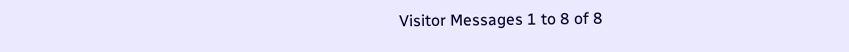Visitor Messages 1 to 8 of 8